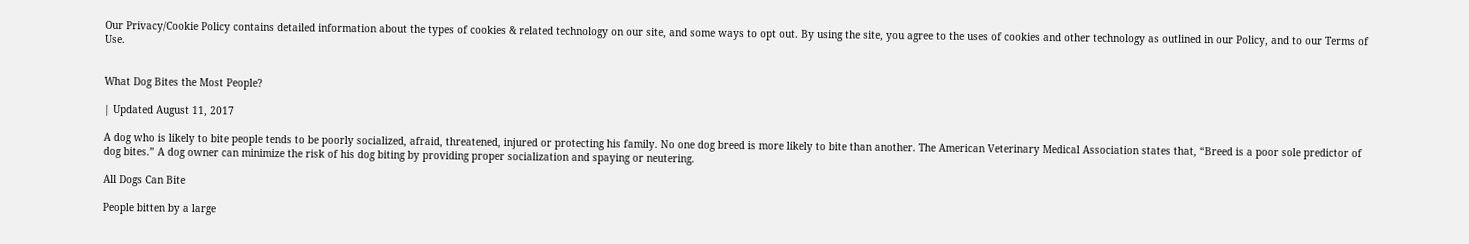Our Privacy/Cookie Policy contains detailed information about the types of cookies & related technology on our site, and some ways to opt out. By using the site, you agree to the uses of cookies and other technology as outlined in our Policy, and to our Terms of Use.


What Dog Bites the Most People?

| Updated August 11, 2017

A dog who is likely to bite people tends to be poorly socialized, afraid, threatened, injured or protecting his family. No one dog breed is more likely to bite than another. The American Veterinary Medical Association states that, “Breed is a poor sole predictor of dog bites.” A dog owner can minimize the risk of his dog biting by providing proper socialization and spaying or neutering.

All Dogs Can Bite

People bitten by a large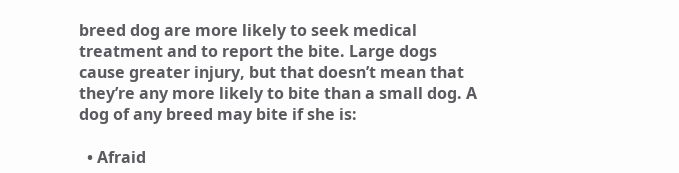breed dog are more likely to seek medical treatment and to report the bite. Large dogs cause greater injury, but that doesn’t mean that they’re any more likely to bite than a small dog. A dog of any breed may bite if she is:

  • Afraid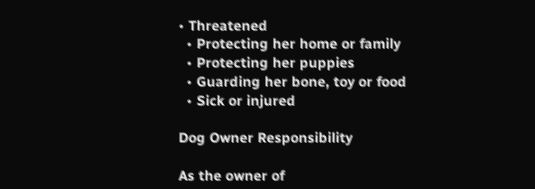• Threatened
  • Protecting her home or family
  • Protecting her puppies
  • Guarding her bone, toy or food
  • Sick or injured

Dog Owner Responsibility

As the owner of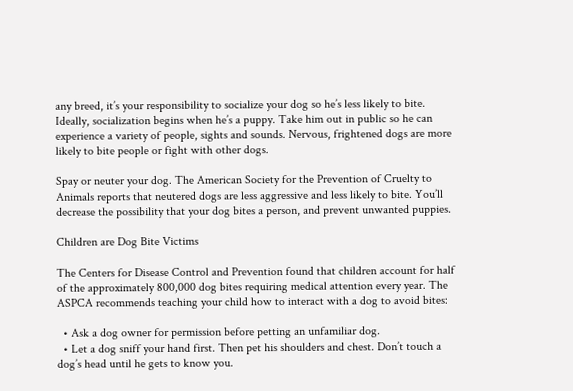any breed, it’s your responsibility to socialize your dog so he’s less likely to bite. Ideally, socialization begins when he’s a puppy. Take him out in public so he can experience a variety of people, sights and sounds. Nervous, frightened dogs are more likely to bite people or fight with other dogs.

Spay or neuter your dog. The American Society for the Prevention of Cruelty to Animals reports that neutered dogs are less aggressive and less likely to bite. You’ll decrease the possibility that your dog bites a person, and prevent unwanted puppies.

Children are Dog Bite Victims

The Centers for Disease Control and Prevention found that children account for half of the approximately 800,000 dog bites requiring medical attention every year. The ASPCA recommends teaching your child how to interact with a dog to avoid bites:

  • Ask a dog owner for permission before petting an unfamiliar dog.
  • Let a dog sniff your hand first. Then pet his shoulders and chest. Don’t touch a dog’s head until he gets to know you.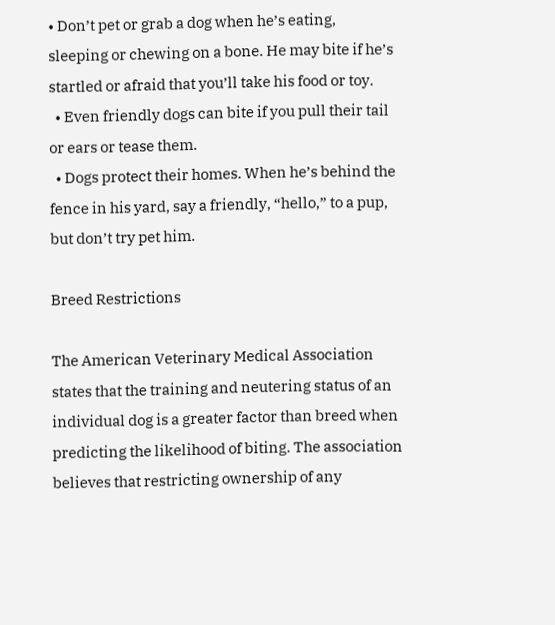• Don’t pet or grab a dog when he’s eating, sleeping or chewing on a bone. He may bite if he’s startled or afraid that you’ll take his food or toy.
  • Even friendly dogs can bite if you pull their tail or ears or tease them.
  • Dogs protect their homes. When he’s behind the fence in his yard, say a friendly, “hello,” to a pup, but don’t try pet him.

Breed Restrictions

The American Veterinary Medical Association states that the training and neutering status of an individual dog is a greater factor than breed when predicting the likelihood of biting. The association believes that restricting ownership of any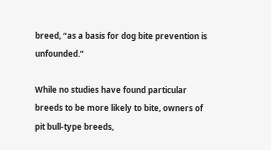breed, “as a basis for dog bite prevention is unfounded.”

While no studies have found particular breeds to be more likely to bite, owners of pit bull-type breeds,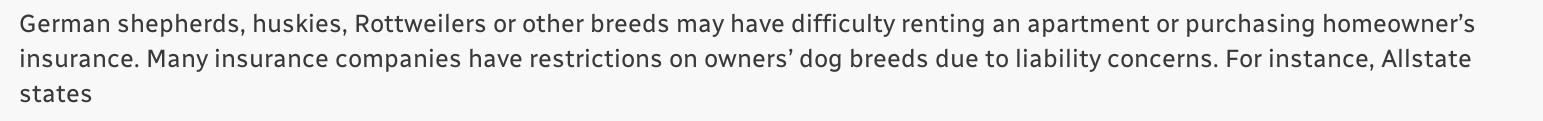German shepherds, huskies, Rottweilers or other breeds may have difficulty renting an apartment or purchasing homeowner’s insurance. Many insurance companies have restrictions on owners’ dog breeds due to liability concerns. For instance, Allstate states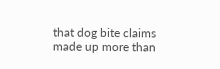that dog bite claims made up more than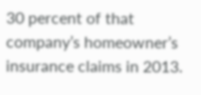30 percent of that company’s homeowner’s insurance claims in 2013.